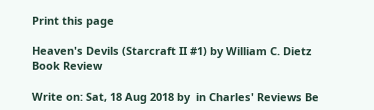Print this page

Heaven's Devils (Starcraft II #1) by William C. Dietz Book Review

Write on: Sat, 18 Aug 2018 by  in Charles' Reviews Be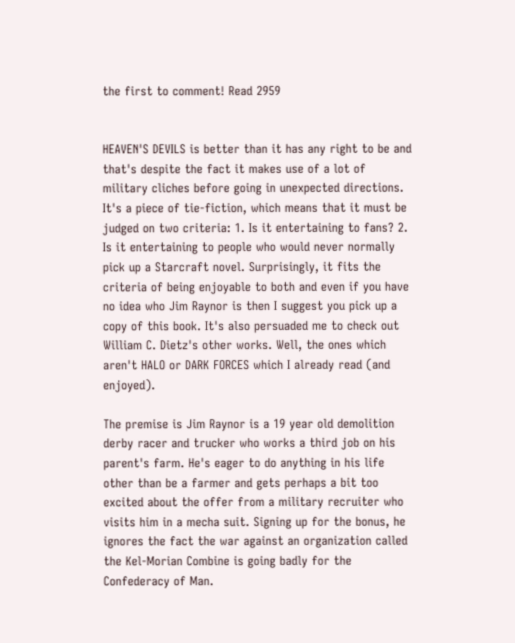the first to comment! Read 2959


HEAVEN'S DEVILS is better than it has any right to be and that's despite the fact it makes use of a lot of military cliches before going in unexpected directions. It's a piece of tie-fiction, which means that it must be judged on two criteria: 1. Is it entertaining to fans? 2. Is it entertaining to people who would never normally pick up a Starcraft novel. Surprisingly, it fits the criteria of being enjoyable to both and even if you have no idea who Jim Raynor is then I suggest you pick up a copy of this book. It's also persuaded me to check out William C. Dietz's other works. Well, the ones which aren't HALO or DARK FORCES which I already read (and enjoyed).

The premise is Jim Raynor is a 19 year old demolition derby racer and trucker who works a third job on his parent's farm. He's eager to do anything in his life other than be a farmer and gets perhaps a bit too excited about the offer from a military recruiter who visits him in a mecha suit. Signing up for the bonus, he ignores the fact the war against an organization called the Kel-Morian Combine is going badly for the Confederacy of Man.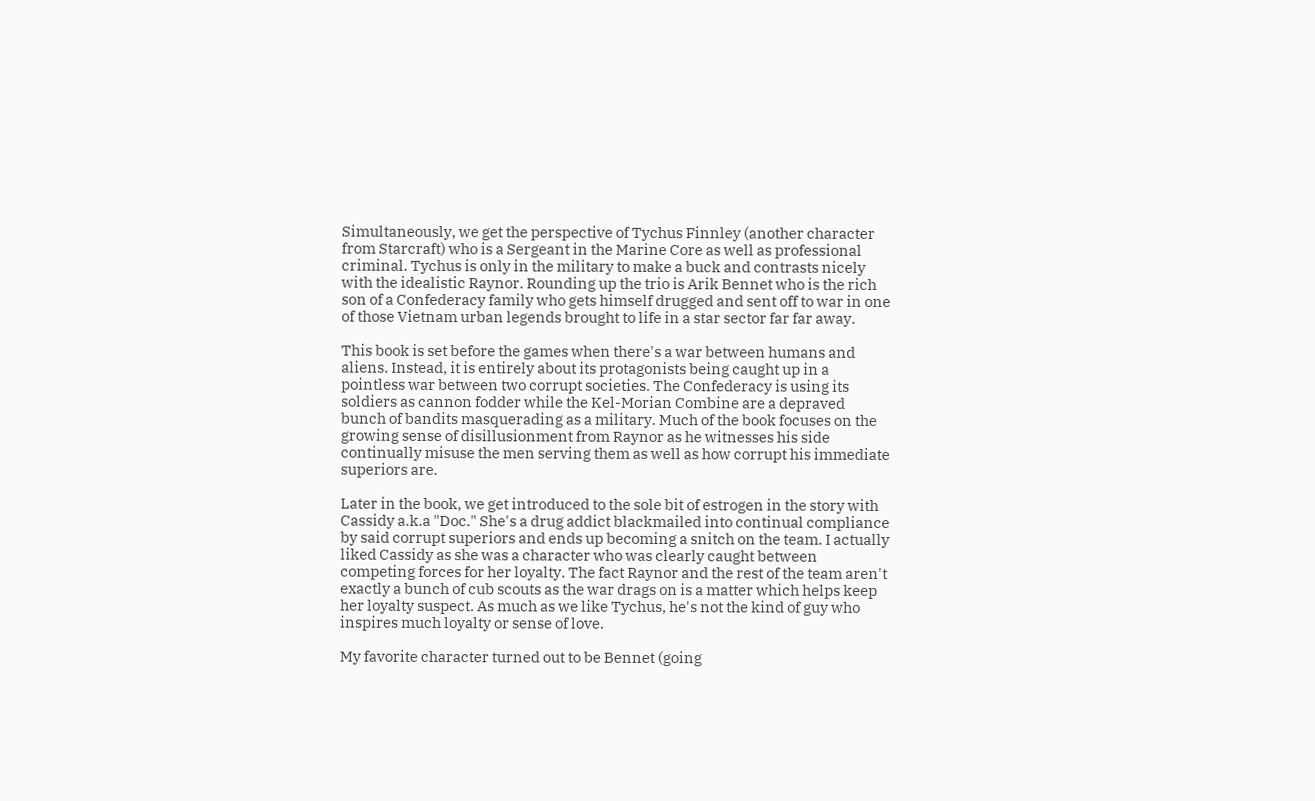Simultaneously, we get the perspective of Tychus Finnley (another character from Starcraft) who is a Sergeant in the Marine Core as well as professional criminal. Tychus is only in the military to make a buck and contrasts nicely with the idealistic Raynor. Rounding up the trio is Arik Bennet who is the rich son of a Confederacy family who gets himself drugged and sent off to war in one of those Vietnam urban legends brought to life in a star sector far far away.

This book is set before the games when there's a war between humans and aliens. Instead, it is entirely about its protagonists being caught up in a pointless war between two corrupt societies. The Confederacy is using its soldiers as cannon fodder while the Kel-Morian Combine are a depraved bunch of bandits masquerading as a military. Much of the book focuses on the growing sense of disillusionment from Raynor as he witnesses his side continually misuse the men serving them as well as how corrupt his immediate superiors are.

Later in the book, we get introduced to the sole bit of estrogen in the story with Cassidy a.k.a "Doc." She's a drug addict blackmailed into continual compliance by said corrupt superiors and ends up becoming a snitch on the team. I actually liked Cassidy as she was a character who was clearly caught between competing forces for her loyalty. The fact Raynor and the rest of the team aren't exactly a bunch of cub scouts as the war drags on is a matter which helps keep her loyalty suspect. As much as we like Tychus, he's not the kind of guy who inspires much loyalty or sense of love.

My favorite character turned out to be Bennet (going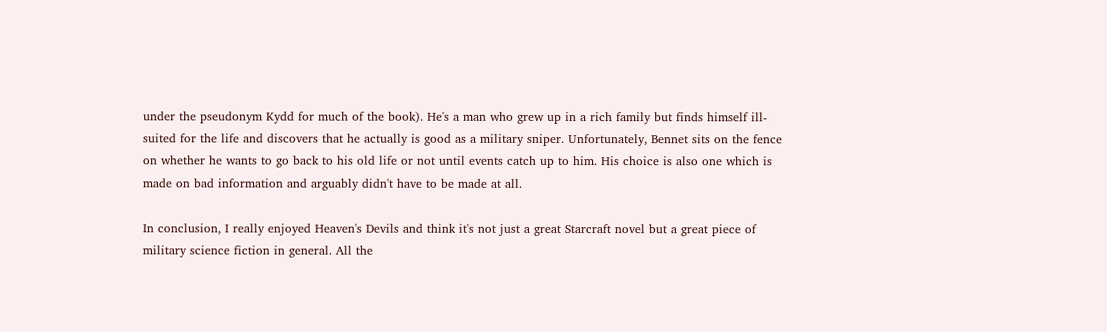under the pseudonym Kydd for much of the book). He's a man who grew up in a rich family but finds himself ill-suited for the life and discovers that he actually is good as a military sniper. Unfortunately, Bennet sits on the fence on whether he wants to go back to his old life or not until events catch up to him. His choice is also one which is made on bad information and arguably didn't have to be made at all.

In conclusion, I really enjoyed Heaven's Devils and think it's not just a great Starcraft novel but a great piece of military science fiction in general. All the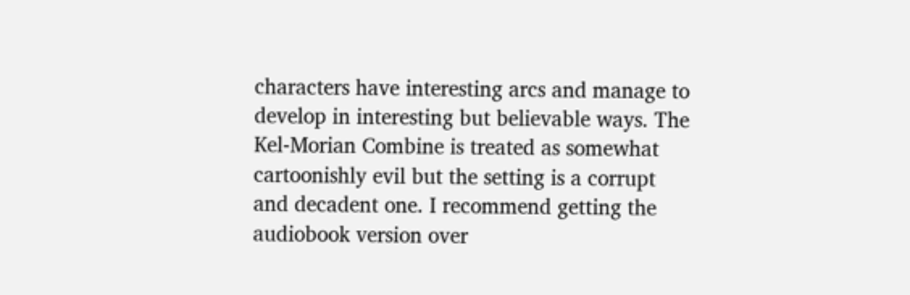characters have interesting arcs and manage to develop in interesting but believable ways. The Kel-Morian Combine is treated as somewhat cartoonishly evil but the setting is a corrupt and decadent one. I recommend getting the audiobook version over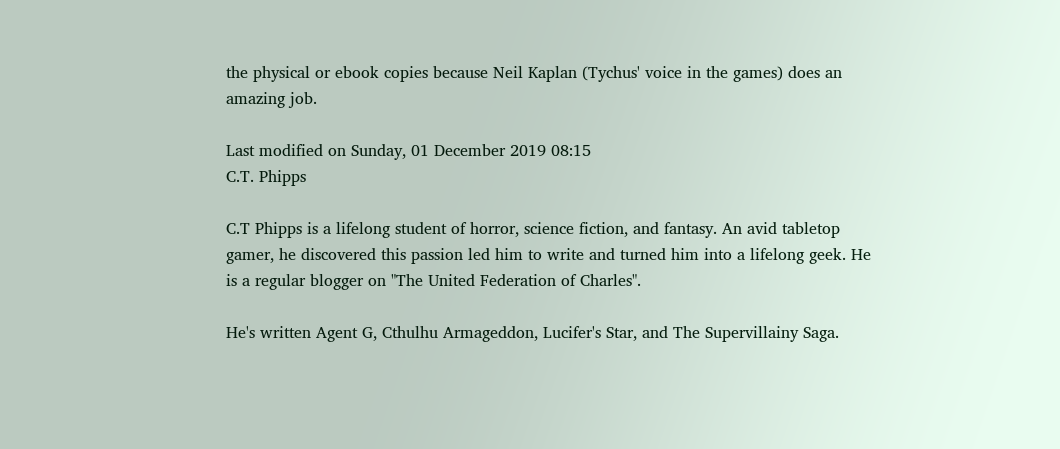the physical or ebook copies because Neil Kaplan (Tychus' voice in the games) does an amazing job.

Last modified on Sunday, 01 December 2019 08:15
C.T. Phipps

C.T Phipps is a lifelong student of horror, science fiction, and fantasy. An avid tabletop gamer, he discovered this passion led him to write and turned him into a lifelong geek. He is a regular blogger on "The United Federation of Charles".

He's written Agent G, Cthulhu Armageddon, Lucifer's Star, and The Supervillainy Saga.